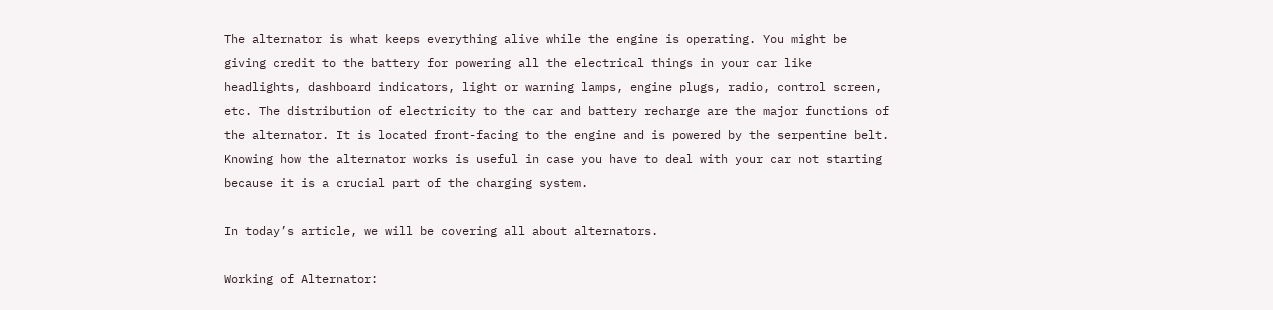The alternator is what keeps everything alive while the engine is operating. You might be giving credit to the battery for powering all the electrical things in your car like headlights, dashboard indicators, light or warning lamps, engine plugs, radio, control screen, etc. The distribution of electricity to the car and battery recharge are the major functions of the alternator. It is located front-facing to the engine and is powered by the serpentine belt. Knowing how the alternator works is useful in case you have to deal with your car not starting because it is a crucial part of the charging system.

In today’s article, we will be covering all about alternators.

Working of Alternator: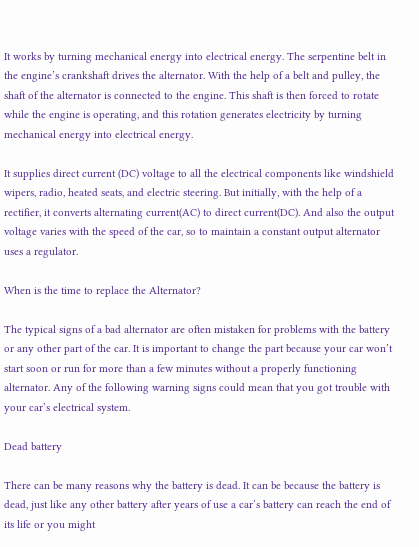It works by turning mechanical energy into electrical energy. The serpentine belt in the engine’s crankshaft drives the alternator. With the help of a belt and pulley, the shaft of the alternator is connected to the engine. This shaft is then forced to rotate while the engine is operating, and this rotation generates electricity by turning mechanical energy into electrical energy.

It supplies direct current (DC) voltage to all the electrical components like windshield wipers, radio, heated seats, and electric steering. But initially, with the help of a rectifier, it converts alternating current(AC) to direct current(DC). And also the output voltage varies with the speed of the car, so to maintain a constant output alternator uses a regulator.

When is the time to replace the Alternator?

The typical signs of a bad alternator are often mistaken for problems with the battery or any other part of the car. It is important to change the part because your car won’t start soon or run for more than a few minutes without a properly functioning alternator. Any of the following warning signs could mean that you got trouble with your car’s electrical system.

Dead battery

There can be many reasons why the battery is dead. It can be because the battery is dead, just like any other battery after years of use a car’s battery can reach the end of its life or you might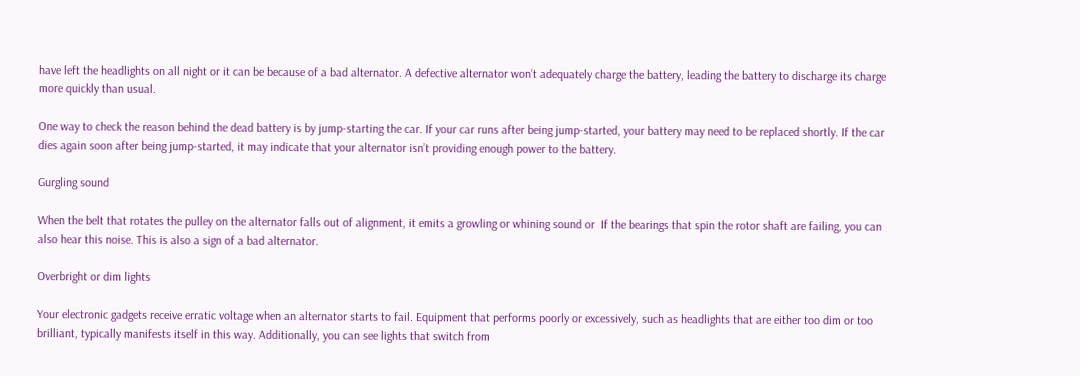have left the headlights on all night or it can be because of a bad alternator. A defective alternator won’t adequately charge the battery, leading the battery to discharge its charge more quickly than usual.

One way to check the reason behind the dead battery is by jump-starting the car. If your car runs after being jump-started, your battery may need to be replaced shortly. If the car dies again soon after being jump-started, it may indicate that your alternator isn’t providing enough power to the battery.

Gurgling sound

When the belt that rotates the pulley on the alternator falls out of alignment, it emits a growling or whining sound or  If the bearings that spin the rotor shaft are failing, you can also hear this noise. This is also a sign of a bad alternator.

Overbright or dim lights

Your electronic gadgets receive erratic voltage when an alternator starts to fail. Equipment that performs poorly or excessively, such as headlights that are either too dim or too brilliant, typically manifests itself in this way. Additionally, you can see lights that switch from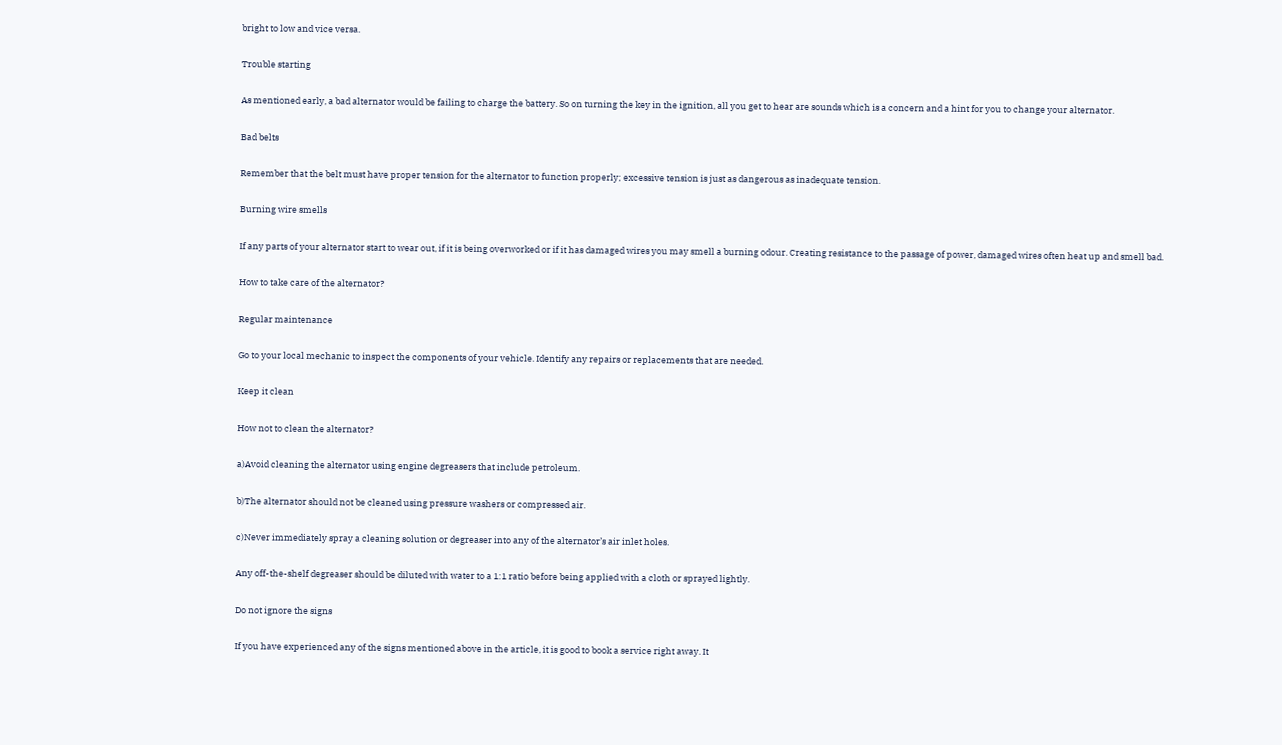bright to low and vice versa.

Trouble starting

As mentioned early, a bad alternator would be failing to charge the battery. So on turning the key in the ignition, all you get to hear are sounds which is a concern and a hint for you to change your alternator.

Bad belts

Remember that the belt must have proper tension for the alternator to function properly; excessive tension is just as dangerous as inadequate tension.

Burning wire smells

If any parts of your alternator start to wear out, if it is being overworked or if it has damaged wires you may smell a burning odour. Creating resistance to the passage of power, damaged wires often heat up and smell bad.

How to take care of the alternator?

Regular maintenance

Go to your local mechanic to inspect the components of your vehicle. Identify any repairs or replacements that are needed.

Keep it clean

How not to clean the alternator?

a)Avoid cleaning the alternator using engine degreasers that include petroleum.

b)The alternator should not be cleaned using pressure washers or compressed air.

c)Never immediately spray a cleaning solution or degreaser into any of the alternator’s air inlet holes.

Any off-the-shelf degreaser should be diluted with water to a 1:1 ratio before being applied with a cloth or sprayed lightly.

Do not ignore the signs

If you have experienced any of the signs mentioned above in the article, it is good to book a service right away. It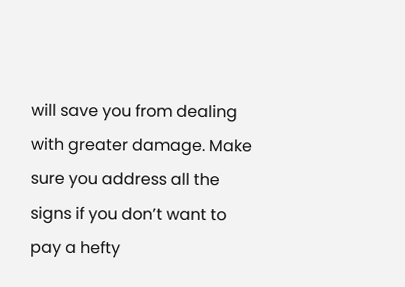will save you from dealing with greater damage. Make sure you address all the signs if you don’t want to pay a hefty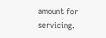amount for servicing.